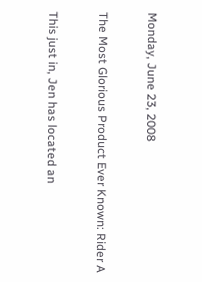Monday, June 23, 2008

The Most Glorious Product Ever Known: Rider A

This just in, Jen has located an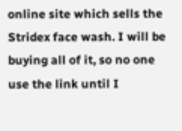online site which sells the Stridex face wash. I will be buying all of it, so no one use the link until I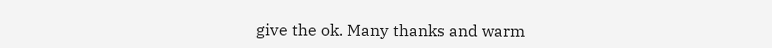give the ok. Many thanks and warm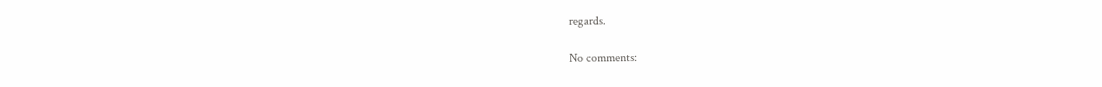regards.

No comments: